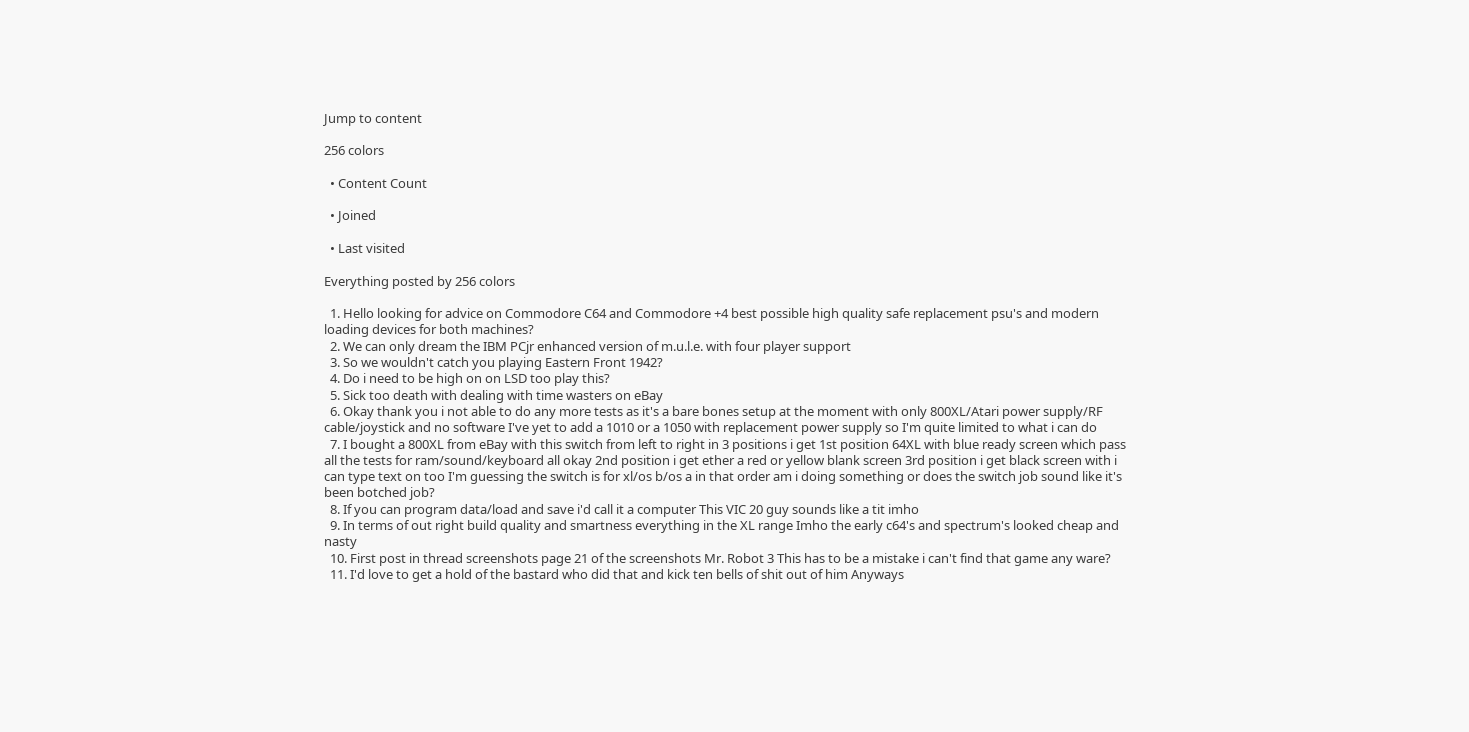Jump to content

256 colors

  • Content Count

  • Joined

  • Last visited

Everything posted by 256 colors

  1. Hello looking for advice on Commodore C64 and Commodore +4 best possible high quality safe replacement psu's and modern loading devices for both machines?
  2. We can only dream the IBM PCjr enhanced version of m.u.l.e. with four player support
  3. So we wouldn't catch you playing Eastern Front 1942?
  4. Do i need to be high on on LSD too play this?
  5. Sick too death with dealing with time wasters on eBay
  6. Okay thank you i not able to do any more tests as it's a bare bones setup at the moment with only 800XL/Atari power supply/RF cable/joystick and no software I've yet to add a 1010 or a 1050 with replacement power supply so I'm quite limited to what i can do
  7. I bought a 800XL from eBay with this switch from left to right in 3 positions i get 1st position 64XL with blue ready screen which pass all the tests for ram/sound/keyboard all okay 2nd position i get ether a red or yellow blank screen 3rd position i get black screen with i can type text on too I'm guessing the switch is for xl/os b/os a in that order am i doing something or does the switch job sound like it's been botched job?
  8. If you can program data/load and save i'd call it a computer This VIC 20 guy sounds like a tit imho
  9. In terms of out right build quality and smartness everything in the XL range Imho the early c64's and spectrum's looked cheap and nasty
  10. First post in thread screenshots page 21 of the screenshots Mr. Robot 3 This has to be a mistake i can't find that game any ware?
  11. I'd love to get a hold of the bastard who did that and kick ten bells of shit out of him Anyways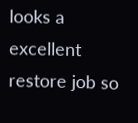looks a excellent restore job so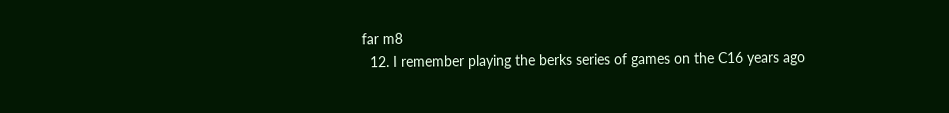far m8
  12. I remember playing the berks series of games on the C16 years ago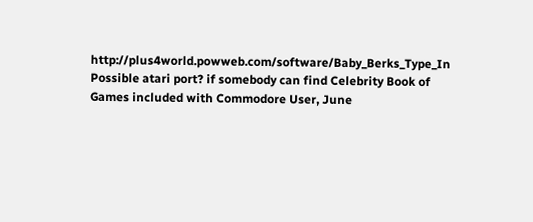http://plus4world.powweb.com/software/Baby_Berks_Type_In Possible atari port? if somebody can find Celebrity Book of Games included with Commodore User, June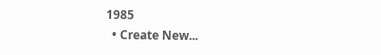1985
  • Create New...